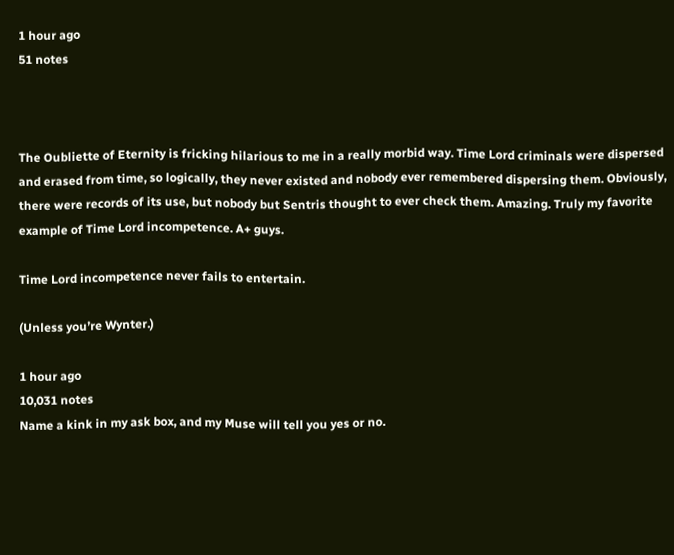1 hour ago
51 notes



The Oubliette of Eternity is fricking hilarious to me in a really morbid way. Time Lord criminals were dispersed and erased from time, so logically, they never existed and nobody ever remembered dispersing them. Obviously, there were records of its use, but nobody but Sentris thought to ever check them. Amazing. Truly my favorite example of Time Lord incompetence. A+ guys.

Time Lord incompetence never fails to entertain.

(Unless you’re Wynter.)

1 hour ago
10,031 notes
Name a kink in my ask box, and my Muse will tell you yes or no.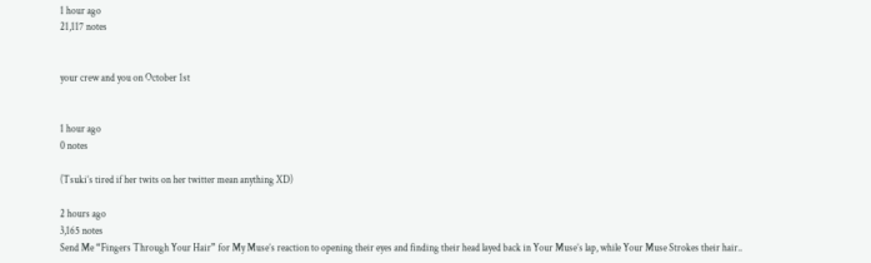1 hour ago
21,117 notes


your crew and you on October 1st


1 hour ago
0 notes

(Tsuki’s tired if her twits on her twitter mean anything XD)

2 hours ago
3,165 notes
Send Me “Fingers Through Your Hair” for My Muse’s reaction to opening their eyes and finding their head layed back in Your Muse’s lap, while Your Muse Strokes their hair..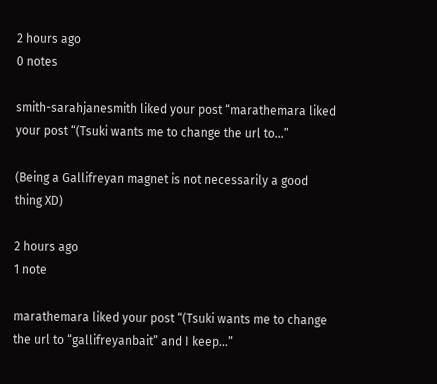2 hours ago
0 notes

smith-sarahjanesmith liked your post “marathemara liked your post “(Tsuki wants me to change the url to…”

(Being a Gallifreyan magnet is not necessarily a good thing XD)

2 hours ago
1 note

marathemara liked your post “(Tsuki wants me to change the url to “gallifreyanbait” and I keep…”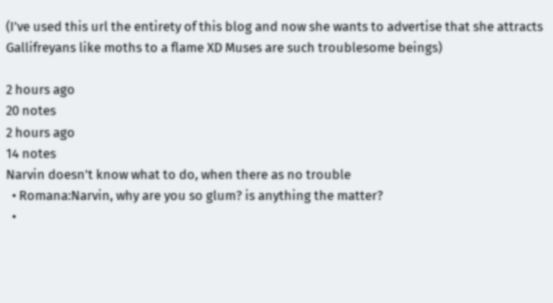(I’ve used this url the entirety of this blog and now she wants to advertise that she attracts Gallifreyans like moths to a flame XD Muses are such troublesome beings)

2 hours ago
20 notes
2 hours ago
14 notes
Narvin doesn't know what to do, when there as no trouble
  • Romana:Narvin, why are you so glum? is anything the matter?
  •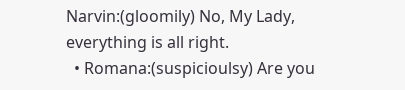Narvin:(gloomily) No, My Lady, everything is all right.
  • Romana:(suspicioulsy) Are you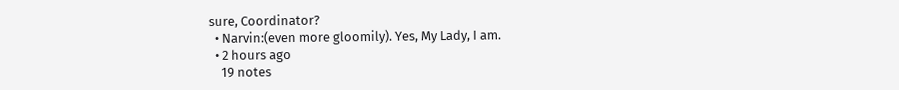sure, Coordinator?
  • Narvin:(even more gloomily). Yes, My Lady, I am.
  • 2 hours ago
    19 notes